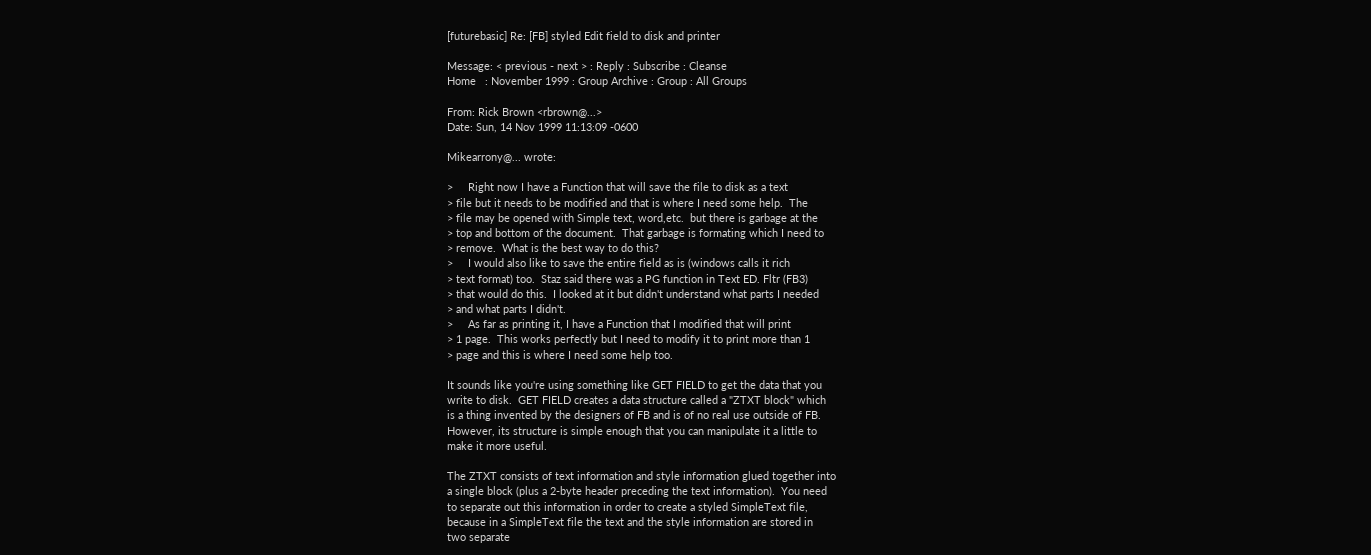[futurebasic] Re: [FB] styled Edit field to disk and printer

Message: < previous - next > : Reply : Subscribe : Cleanse
Home   : November 1999 : Group Archive : Group : All Groups

From: Rick Brown <rbrown@...>
Date: Sun, 14 Nov 1999 11:13:09 -0600

Mikearrony@... wrote:

>     Right now I have a Function that will save the file to disk as a text
> file but it needs to be modified and that is where I need some help.  The
> file may be opened with Simple text, word,etc.  but there is garbage at the
> top and bottom of the document.  That garbage is formating which I need to
> remove.  What is the best way to do this?
>     I would also like to save the entire field as is (windows calls it rich
> text format) too.  Staz said there was a PG function in Text ED. Fltr (FB3)
> that would do this.  I looked at it but didn't understand what parts I needed
> and what parts I didn't.
>     As far as printing it, I have a Function that I modified that will print
> 1 page.  This works perfectly but I need to modify it to print more than 1
> page and this is where I need some help too.

It sounds like you're using something like GET FIELD to get the data that you
write to disk.  GET FIELD creates a data structure called a "ZTXT block" which
is a thing invented by the designers of FB and is of no real use outside of FB.
However, its structure is simple enough that you can manipulate it a little to
make it more useful.

The ZTXT consists of text information and style information glued together into
a single block (plus a 2-byte header preceding the text information).  You need
to separate out this information in order to create a styled SimpleText file,
because in a SimpleText file the text and the style information are stored in
two separate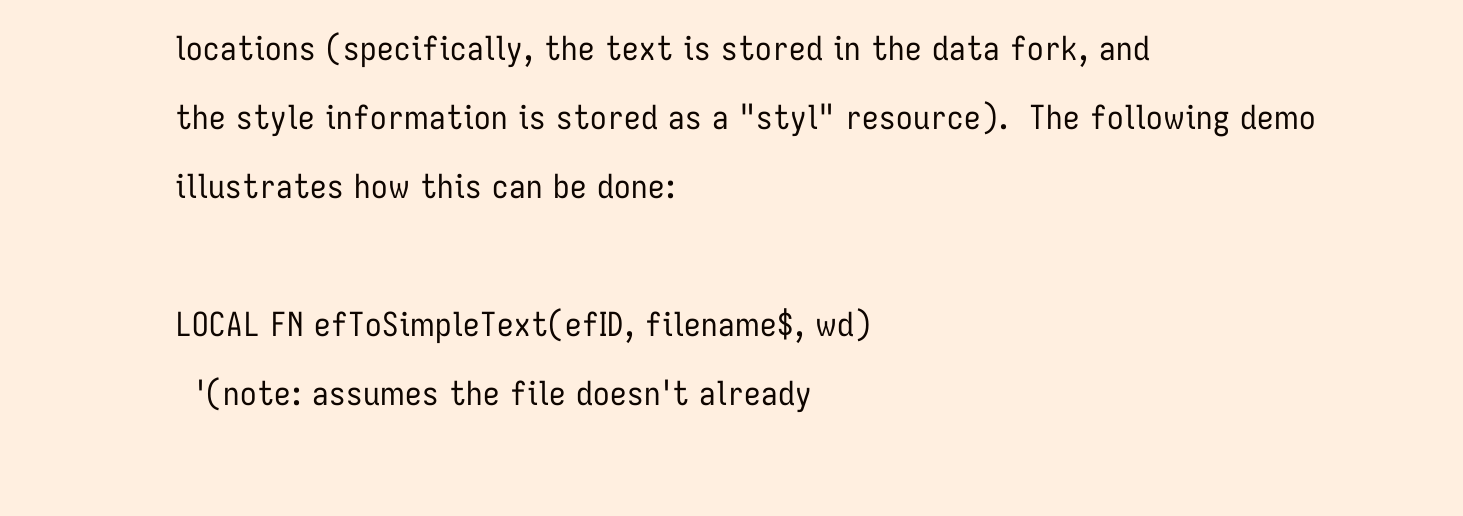locations (specifically, the text is stored in the data fork, and
the style information is stored as a "styl" resource).  The following demo
illustrates how this can be done:

LOCAL FN efToSimpleText(efID, filename$, wd)
  '(note: assumes the file doesn't already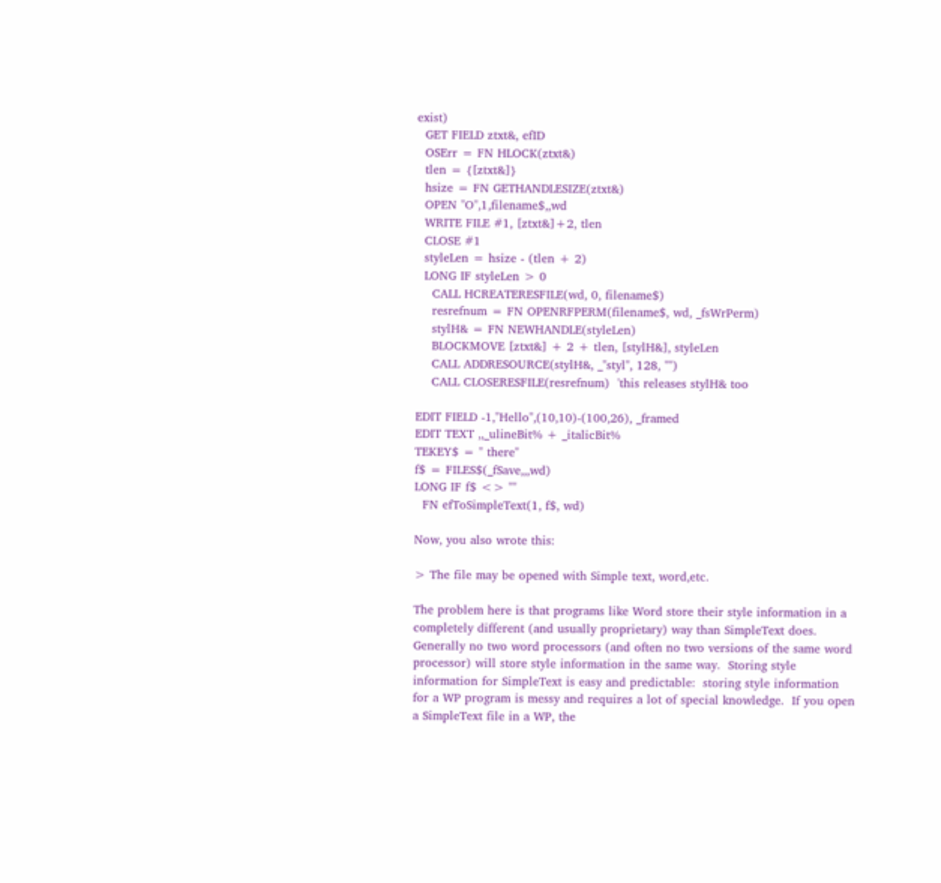exist)
  GET FIELD ztxt&, efID
  OSErr = FN HLOCK(ztxt&)
  tlen = {[ztxt&]}
  hsize = FN GETHANDLESIZE(ztxt&)
  OPEN "O",1,filename$,,wd
  WRITE FILE #1, [ztxt&]+2, tlen
  CLOSE #1
  styleLen = hsize - (tlen + 2)
  LONG IF styleLen > 0
    CALL HCREATERESFILE(wd, 0, filename$)
    resrefnum = FN OPENRFPERM(filename$, wd, _fsWrPerm)
    stylH& = FN NEWHANDLE(styleLen)
    BLOCKMOVE [ztxt&] + 2 + tlen, [stylH&], styleLen
    CALL ADDRESOURCE(stylH&, _"styl", 128, "")
    CALL CLOSERESFILE(resrefnum)  'this releases stylH& too

EDIT FIELD -1,"Hello",(10,10)-(100,26), _framed
EDIT TEXT ,,_ulineBit% + _italicBit%
TEKEY$ = " there"
f$ = FILES$(_fSave,,,wd)
LONG IF f$ <> ""
  FN efToSimpleText(1, f$, wd)

Now, you also wrote this:

> The file may be opened with Simple text, word,etc.

The problem here is that programs like Word store their style information in a
completely different (and usually proprietary) way than SimpleText does.
Generally no two word processors (and often no two versions of the same word
processor) will store style information in the same way.  Storing style
information for SimpleText is easy and predictable:  storing style information
for a WP program is messy and requires a lot of special knowledge.  If you open
a SimpleText file in a WP, the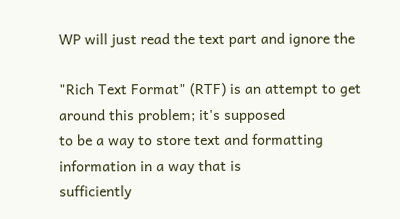WP will just read the text part and ignore the

"Rich Text Format" (RTF) is an attempt to get around this problem; it's supposed
to be a way to store text and formatting information in a way that is
sufficiently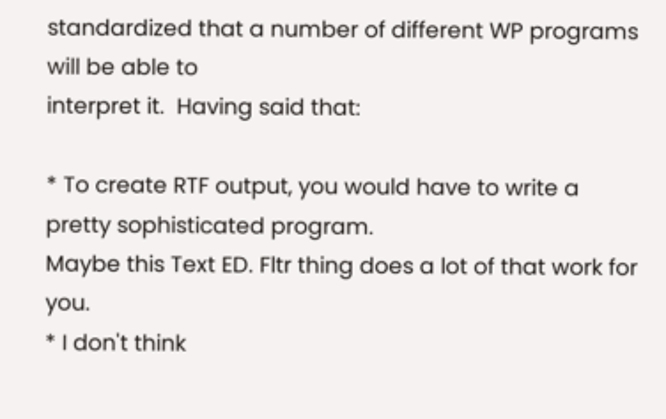standardized that a number of different WP programs will be able to
interpret it.  Having said that:

* To create RTF output, you would have to write a pretty sophisticated program.
Maybe this Text ED. Fltr thing does a lot of that work for you.
* I don't think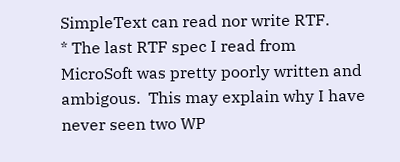SimpleText can read nor write RTF.
* The last RTF spec I read from MicroSoft was pretty poorly written and
ambigous.  This may explain why I have never seen two WP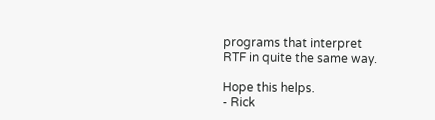programs that interpret
RTF in quite the same way.

Hope this helps.
- Rick